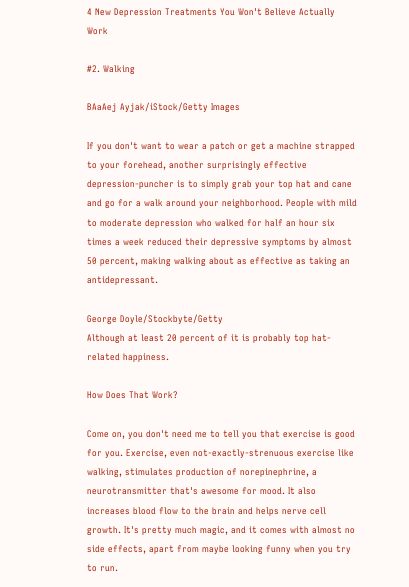4 New Depression Treatments You Won't Believe Actually Work

#2. Walking

BAaAej Ayjak/iStock/Getty Images

If you don't want to wear a patch or get a machine strapped to your forehead, another surprisingly effective depression-puncher is to simply grab your top hat and cane and go for a walk around your neighborhood. People with mild to moderate depression who walked for half an hour six times a week reduced their depressive symptoms by almost 50 percent, making walking about as effective as taking an antidepressant.

George Doyle/Stockbyte/Getty
Although at least 20 percent of it is probably top hat-related happiness.

How Does That Work?

Come on, you don't need me to tell you that exercise is good for you. Exercise, even not-exactly-strenuous exercise like walking, stimulates production of norepinephrine, a neurotransmitter that's awesome for mood. It also increases blood flow to the brain and helps nerve cell growth. It's pretty much magic, and it comes with almost no side effects, apart from maybe looking funny when you try to run.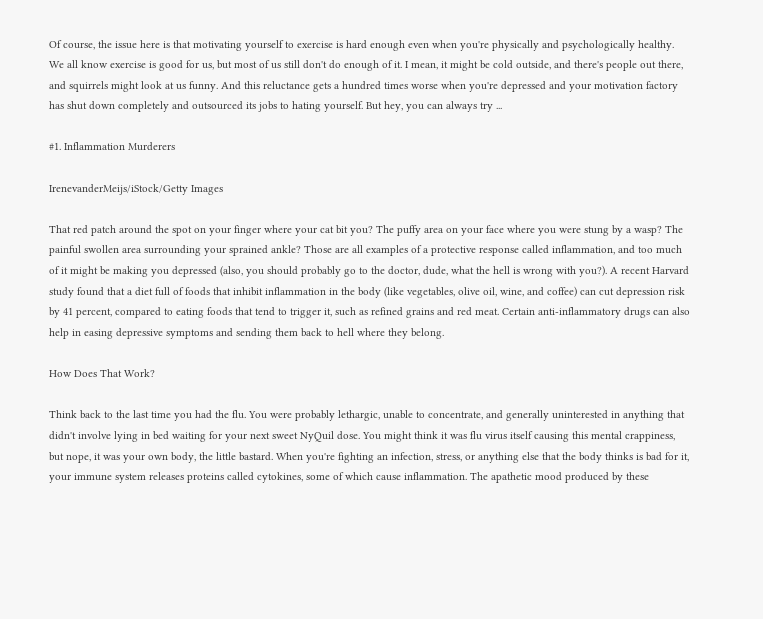Of course, the issue here is that motivating yourself to exercise is hard enough even when you're physically and psychologically healthy. We all know exercise is good for us, but most of us still don't do enough of it. I mean, it might be cold outside, and there's people out there, and squirrels might look at us funny. And this reluctance gets a hundred times worse when you're depressed and your motivation factory has shut down completely and outsourced its jobs to hating yourself. But hey, you can always try ...

#1. Inflammation Murderers

IrenevanderMeijs/iStock/Getty Images

That red patch around the spot on your finger where your cat bit you? The puffy area on your face where you were stung by a wasp? The painful swollen area surrounding your sprained ankle? Those are all examples of a protective response called inflammation, and too much of it might be making you depressed (also, you should probably go to the doctor, dude, what the hell is wrong with you?). A recent Harvard study found that a diet full of foods that inhibit inflammation in the body (like vegetables, olive oil, wine, and coffee) can cut depression risk by 41 percent, compared to eating foods that tend to trigger it, such as refined grains and red meat. Certain anti-inflammatory drugs can also help in easing depressive symptoms and sending them back to hell where they belong.

How Does That Work?

Think back to the last time you had the flu. You were probably lethargic, unable to concentrate, and generally uninterested in anything that didn't involve lying in bed waiting for your next sweet NyQuil dose. You might think it was flu virus itself causing this mental crappiness, but nope, it was your own body, the little bastard. When you're fighting an infection, stress, or anything else that the body thinks is bad for it, your immune system releases proteins called cytokines, some of which cause inflammation. The apathetic mood produced by these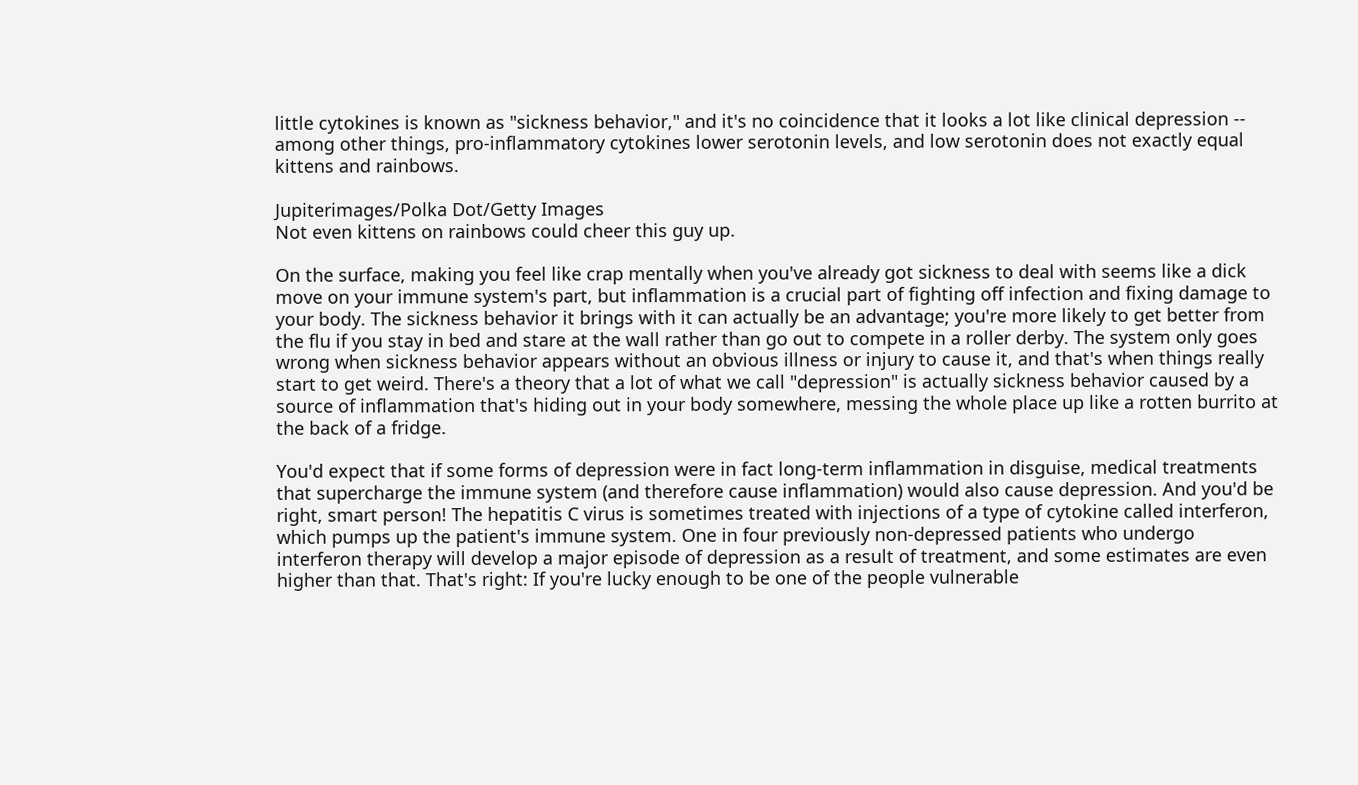little cytokines is known as "sickness behavior," and it's no coincidence that it looks a lot like clinical depression -- among other things, pro-inflammatory cytokines lower serotonin levels, and low serotonin does not exactly equal kittens and rainbows.

Jupiterimages/Polka Dot/Getty Images
Not even kittens on rainbows could cheer this guy up.

On the surface, making you feel like crap mentally when you've already got sickness to deal with seems like a dick move on your immune system's part, but inflammation is a crucial part of fighting off infection and fixing damage to your body. The sickness behavior it brings with it can actually be an advantage; you're more likely to get better from the flu if you stay in bed and stare at the wall rather than go out to compete in a roller derby. The system only goes wrong when sickness behavior appears without an obvious illness or injury to cause it, and that's when things really start to get weird. There's a theory that a lot of what we call "depression" is actually sickness behavior caused by a source of inflammation that's hiding out in your body somewhere, messing the whole place up like a rotten burrito at the back of a fridge.

You'd expect that if some forms of depression were in fact long-term inflammation in disguise, medical treatments that supercharge the immune system (and therefore cause inflammation) would also cause depression. And you'd be right, smart person! The hepatitis C virus is sometimes treated with injections of a type of cytokine called interferon, which pumps up the patient's immune system. One in four previously non-depressed patients who undergo interferon therapy will develop a major episode of depression as a result of treatment, and some estimates are even higher than that. That's right: If you're lucky enough to be one of the people vulnerable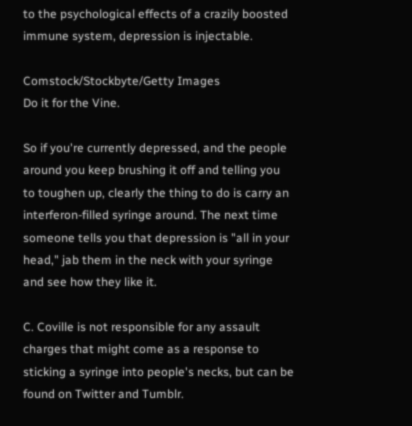to the psychological effects of a crazily boosted immune system, depression is injectable.

Comstock/Stockbyte/Getty Images
Do it for the Vine.

So if you're currently depressed, and the people around you keep brushing it off and telling you to toughen up, clearly the thing to do is carry an interferon-filled syringe around. The next time someone tells you that depression is "all in your head," jab them in the neck with your syringe and see how they like it.

C. Coville is not responsible for any assault charges that might come as a response to sticking a syringe into people's necks, but can be found on Twitter and Tumblr.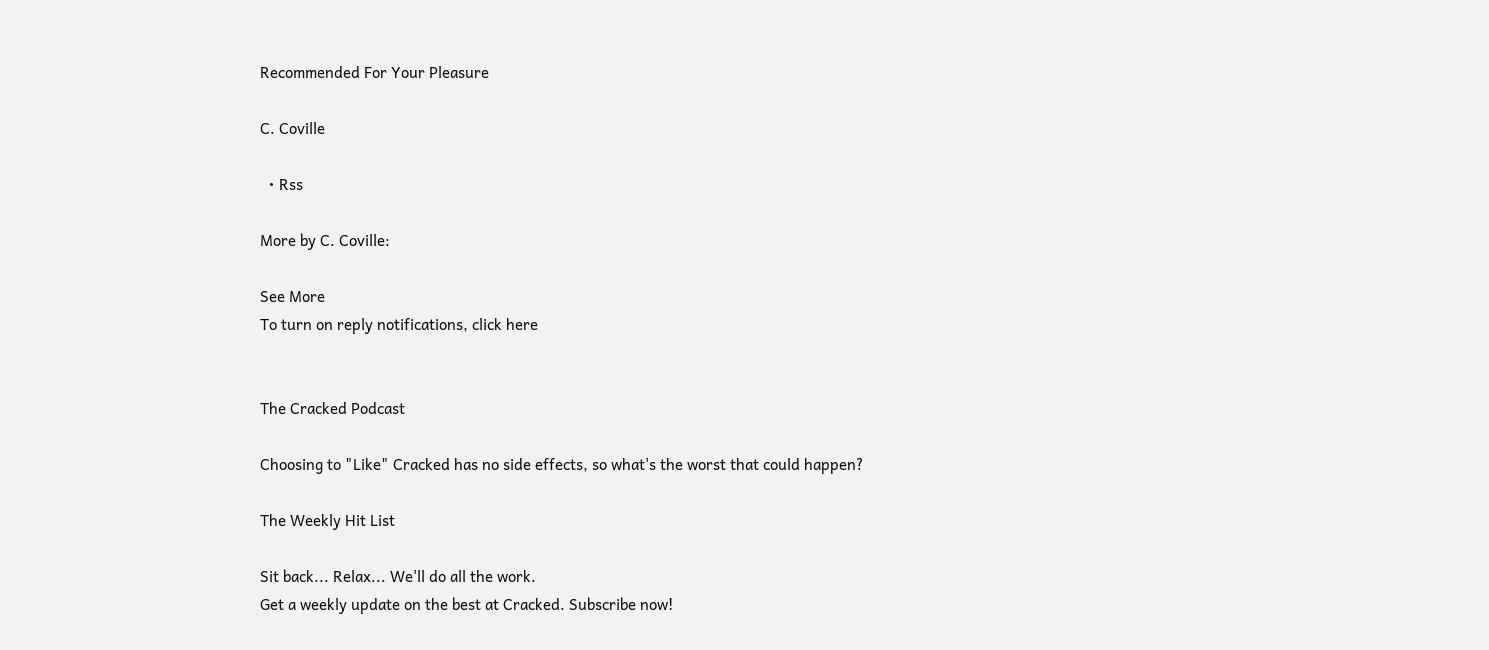Recommended For Your Pleasure

C. Coville

  • Rss

More by C. Coville:

See More
To turn on reply notifications, click here


The Cracked Podcast

Choosing to "Like" Cracked has no side effects, so what's the worst that could happen?

The Weekly Hit List

Sit back... Relax... We'll do all the work.
Get a weekly update on the best at Cracked. Subscribe now!